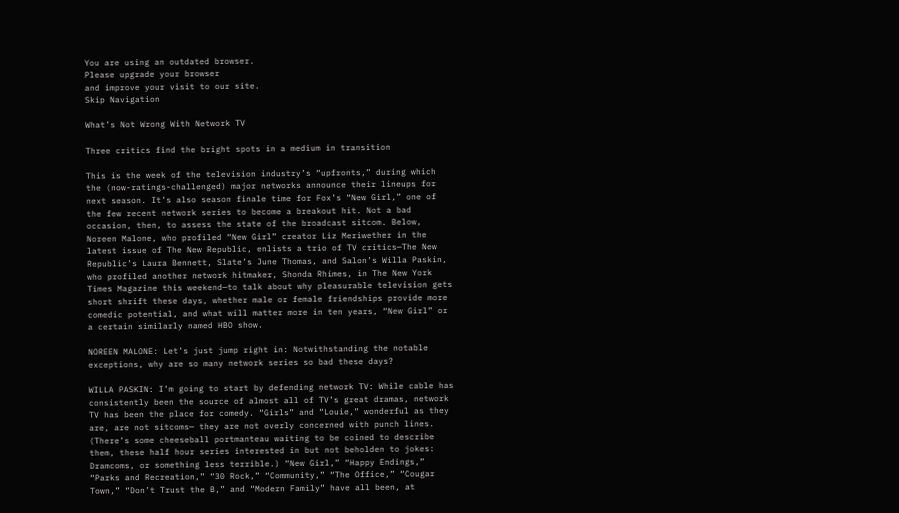You are using an outdated browser.
Please upgrade your browser
and improve your visit to our site.
Skip Navigation

What’s Not Wrong With Network TV

Three critics find the bright spots in a medium in transition

This is the week of the television industry’s “upfronts,” during which the (now-ratings-challenged) major networks announce their lineups for next season. It’s also season finale time for Fox’s “New Girl,” one of the few recent network series to become a breakout hit. Not a bad occasion, then, to assess the state of the broadcast sitcom. Below, Noreen Malone, who profiled “New Girl” creator Liz Meriwether in the latest issue of The New Republic, enlists a trio of TV critics—The New Republic’s Laura Bennett, Slate’s June Thomas, and Salon’s Willa Paskin, who profiled another network hitmaker, Shonda Rhimes, in The New York Times Magazine this weekend—to talk about why pleasurable television gets short shrift these days, whether male or female friendships provide more comedic potential, and what will matter more in ten years, “New Girl” or a certain similarly named HBO show.

NOREEN MALONE: Let’s just jump right in: Notwithstanding the notable exceptions, why are so many network series so bad these days?

WILLA PASKIN: I’m going to start by defending network TV: While cable has consistently been the source of almost all of TV’s great dramas, network TV has been the place for comedy. “Girls” and “Louie,” wonderful as they are, are not sitcoms— they are not overly concerned with punch lines. (There’s some cheeseball portmanteau waiting to be coined to describe them, these half hour series interested in but not beholden to jokes: Dramcoms, or something less terrible.) “New Girl,” “Happy Endings,” “Parks and Recreation,” “30 Rock,” “Community,” “The Office,” “Cougar Town,” “Don’t Trust the B,” and “Modern Family” have all been, at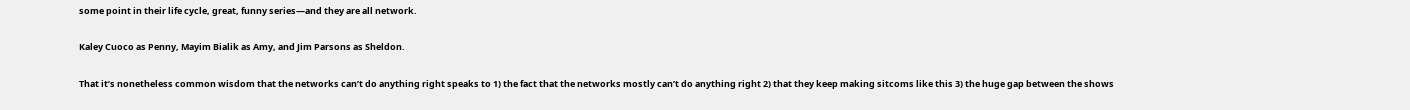some point in their life cycle, great, funny series—and they are all network.

Kaley Cuoco as Penny, Mayim Bialik as Amy, and Jim Parsons as Sheldon.

That it’s nonetheless common wisdom that the networks can’t do anything right speaks to 1) the fact that the networks mostly can’t do anything right 2) that they keep making sitcoms like this 3) the huge gap between the shows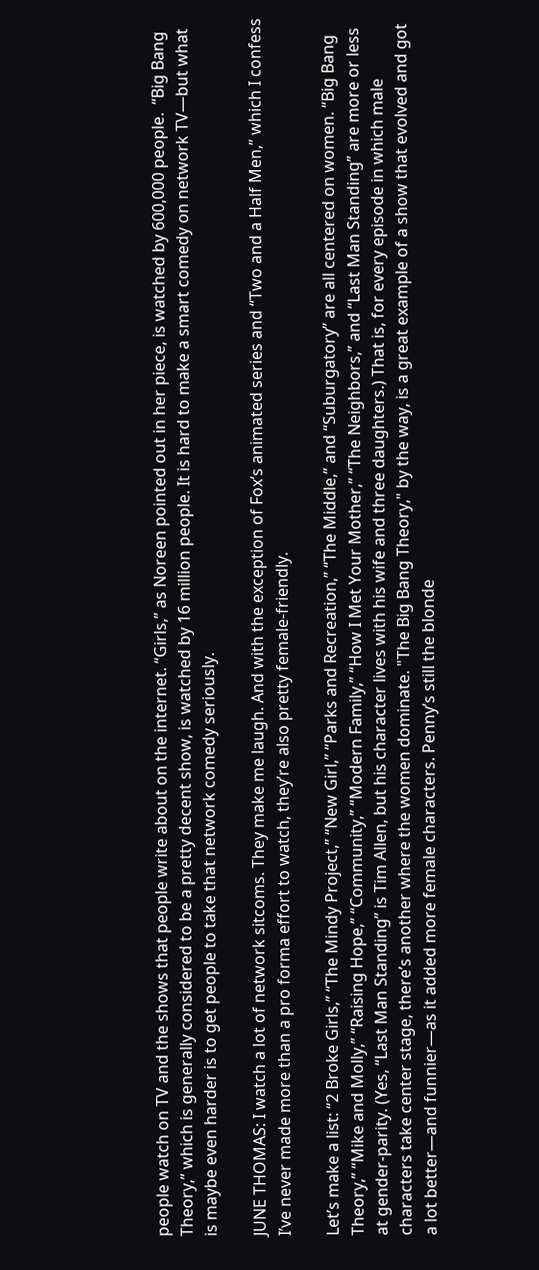people watch on TV and the shows that people write about on the internet. “Girls,” as Noreen pointed out in her piece, is watched by 600,000 people.  “Big Bang Theory,” which is generally considered to be a pretty decent show, is watched by 16 million people. It is hard to make a smart comedy on network TV—but what is maybe even harder is to get people to take that network comedy seriously.

JUNE THOMAS: I watch a lot of network sitcoms. They make me laugh. And with the exception of Fox’s animated series and “Two and a Half Men,” which I confess I’ve never made more than a pro forma effort to watch, they’re also pretty female-friendly.

Let’s make a list: “2 Broke Girls,” “The Mindy Project,” “New Girl,” “Parks and Recreation,” “The Middle,” and “Suburgatory” are all centered on women. “Big Bang Theory,” “Mike and Molly,” “Raising Hope,” “Community,” “Modern Family,” “How I Met Your Mother,” “The Neighbors,” and “Last Man Standing” are more or less at gender-parity. (Yes, “Last Man Standing” is Tim Allen, but his character lives with his wife and three daughters.) That is, for every episode in which male characters take center stage, there’s another where the women dominate. "The Big Bang Theory," by the way, is a great example of a show that evolved and got a lot better—and funnier—as it added more female characters. Penny’s still the blonde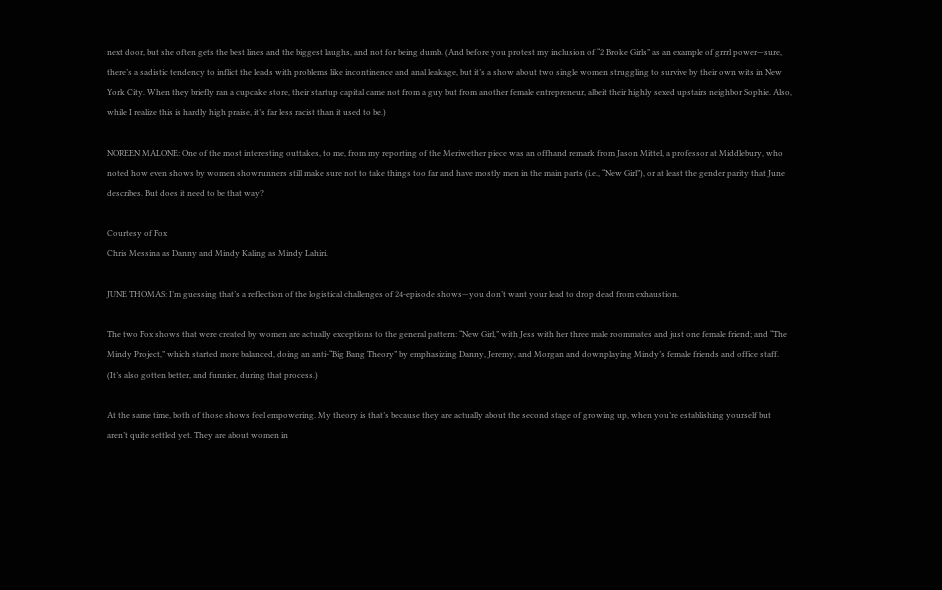next door, but she often gets the best lines and the biggest laughs, and not for being dumb. (And before you protest my inclusion of “2 Broke Girls” as an example of grrrl power—sure, there’s a sadistic tendency to inflict the leads with problems like incontinence and anal leakage, but it’s a show about two single women struggling to survive by their own wits in New York City. When they briefly ran a cupcake store, their startup capital came not from a guy but from another female entrepreneur, albeit their highly sexed upstairs neighbor Sophie. Also, while I realize this is hardly high praise, it’s far less racist than it used to be.)

NOREEN MALONE: One of the most interesting outtakes, to me, from my reporting of the Meriwether piece was an offhand remark from Jason Mittel, a professor at Middlebury, who noted how even shows by women showrunners still make sure not to take things too far and have mostly men in the main parts (i.e., “New Girl”), or at least the gender parity that June describes. But does it need to be that way?

Courtesy of Fox
Chris Messina as Danny and Mindy Kaling as Mindy Lahiri.

JUNE THOMAS: I’m guessing that’s a reflection of the logistical challenges of 24-episode shows—you don’t want your lead to drop dead from exhaustion.

The two Fox shows that were created by women are actually exceptions to the general pattern: “New Girl,” with Jess with her three male roommates and just one female friend; and “The Mindy Project,” which started more balanced, doing an anti-“Big Bang Theory” by emphasizing Danny, Jeremy, and Morgan and downplaying Mindy’s female friends and office staff. (It’s also gotten better, and funnier, during that process.)

At the same time, both of those shows feel empowering. My theory is that’s because they are actually about the second stage of growing up, when you’re establishing yourself but aren’t quite settled yet. They are about women in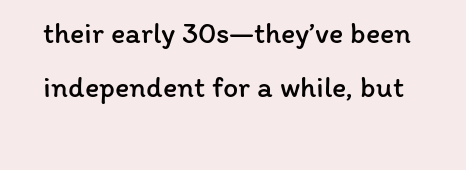their early 30s—they’ve been independent for a while, but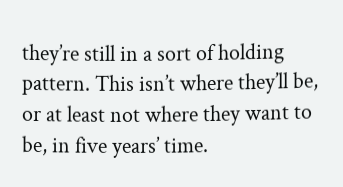they’re still in a sort of holding pattern. This isn’t where they’ll be, or at least not where they want to be, in five years’ time.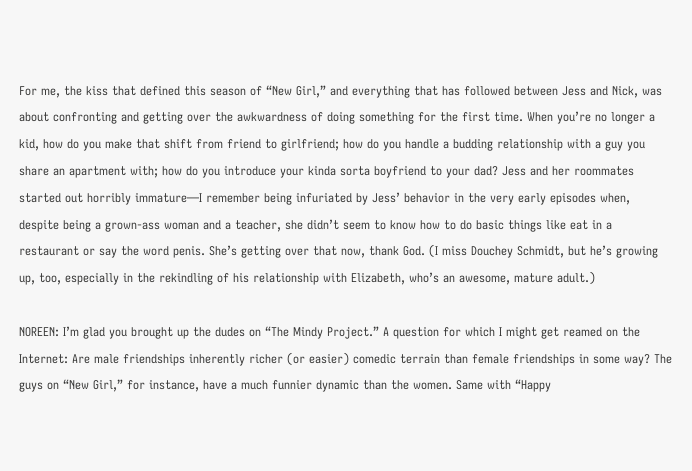For me, the kiss that defined this season of “New Girl,” and everything that has followed between Jess and Nick, was about confronting and getting over the awkwardness of doing something for the first time. When you’re no longer a kid, how do you make that shift from friend to girlfriend; how do you handle a budding relationship with a guy you share an apartment with; how do you introduce your kinda sorta boyfriend to your dad? Jess and her roommates started out horribly immature—I remember being infuriated by Jess’ behavior in the very early episodes when, despite being a grown-ass woman and a teacher, she didn’t seem to know how to do basic things like eat in a restaurant or say the word penis. She’s getting over that now, thank God. (I miss Douchey Schmidt, but he’s growing up, too, especially in the rekindling of his relationship with Elizabeth, who’s an awesome, mature adult.)

NOREEN: I’m glad you brought up the dudes on “The Mindy Project.” A question for which I might get reamed on the Internet: Are male friendships inherently richer (or easier) comedic terrain than female friendships in some way? The guys on “New Girl,” for instance, have a much funnier dynamic than the women. Same with “Happy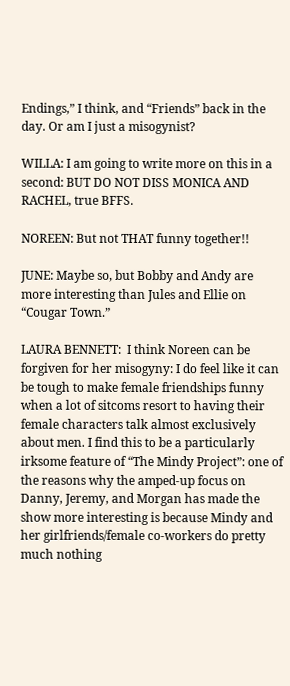Endings,” I think, and “Friends” back in the day. Or am I just a misogynist?

WILLA: I am going to write more on this in a second: BUT DO NOT DISS MONICA AND RACHEL, true BFFS.

NOREEN: But not THAT funny together!!

JUNE: Maybe so, but Bobby and Andy are more interesting than Jules and Ellie on “Cougar Town.”

LAURA BENNETT:  I think Noreen can be forgiven for her misogyny: I do feel like it can be tough to make female friendships funny when a lot of sitcoms resort to having their female characters talk almost exclusively about men. I find this to be a particularly irksome feature of “The Mindy Project”: one of the reasons why the amped-up focus on Danny, Jeremy, and Morgan has made the show more interesting is because Mindy and her girlfriends/female co-workers do pretty much nothing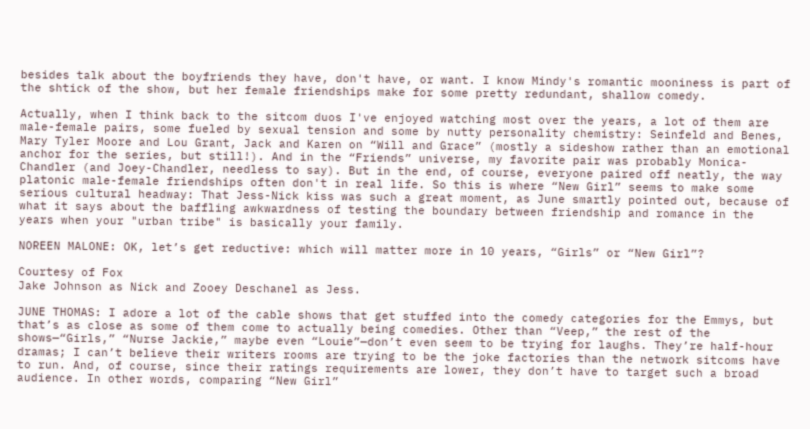besides talk about the boyfriends they have, don't have, or want. I know Mindy's romantic mooniness is part of the shtick of the show, but her female friendships make for some pretty redundant, shallow comedy.

Actually, when I think back to the sitcom duos I've enjoyed watching most over the years, a lot of them are male-female pairs, some fueled by sexual tension and some by nutty personality chemistry: Seinfeld and Benes, Mary Tyler Moore and Lou Grant, Jack and Karen on “Will and Grace” (mostly a sideshow rather than an emotional anchor for the series, but still!). And in the “Friends” universe, my favorite pair was probably Monica-Chandler (and Joey-Chandler, needless to say). But in the end, of course, everyone paired off neatly, the way platonic male-female friendships often don't in real life. So this is where “New Girl” seems to make some serious cultural headway: That Jess-Nick kiss was such a great moment, as June smartly pointed out, because of what it says about the baffling awkwardness of testing the boundary between friendship and romance in the years when your "urban tribe" is basically your family.

NOREEN MALONE: OK, let’s get reductive: which will matter more in 10 years, “Girls” or “New Girl”?

Courtesy of Fox
Jake Johnson as Nick and Zooey Deschanel as Jess.

JUNE THOMAS: I adore a lot of the cable shows that get stuffed into the comedy categories for the Emmys, but that’s as close as some of them come to actually being comedies. Other than “Veep,” the rest of the shows—“Girls,” “Nurse Jackie,” maybe even “Louie”—don’t even seem to be trying for laughs. They’re half-hour dramas; I can’t believe their writers rooms are trying to be the joke factories than the network sitcoms have to run. And, of course, since their ratings requirements are lower, they don’t have to target such a broad audience. In other words, comparing “New Girl”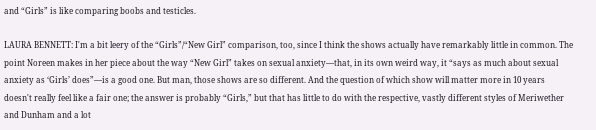and “Girls” is like comparing boobs and testicles.

LAURA BENNETT: I'm a bit leery of the “Girls”/“New Girl” comparison, too, since I think the shows actually have remarkably little in common. The point Noreen makes in her piece about the way “New Girl” takes on sexual anxiety—that, in its own weird way, it “says as much about sexual anxiety as ‘Girls’ does”—is a good one. But man, those shows are so different. And the question of which show will matter more in 10 years doesn't really feel like a fair one; the answer is probably “Girls,” but that has little to do with the respective, vastly different styles of Meriwether and Dunham and a lot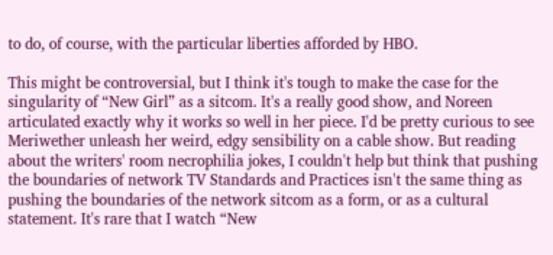to do, of course, with the particular liberties afforded by HBO.

This might be controversial, but I think it's tough to make the case for the singularity of “New Girl” as a sitcom. It's a really good show, and Noreen articulated exactly why it works so well in her piece. I'd be pretty curious to see Meriwether unleash her weird, edgy sensibility on a cable show. But reading about the writers' room necrophilia jokes, I couldn't help but think that pushing the boundaries of network TV Standards and Practices isn't the same thing as pushing the boundaries of the network sitcom as a form, or as a cultural statement. It's rare that I watch “New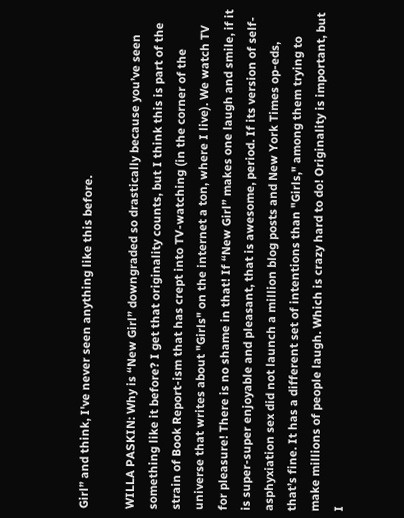Girl” and think, I've never seen anything like this before.

WILLA PASKIN: Why is “New Girl” downgraded so drastically because you’ve seen something like it before? I get that originality counts, but I think this is part of the strain of Book Report-ism that has crept into TV-watching (in the corner of the universe that writes about "Girls" on the internet a ton, where I live). We watch TV for pleasure! There is no shame in that! If “New Girl” makes one laugh and smile, if it is super-super enjoyable and pleasant, that is awesome, period. If its version of self-asphyxiation sex did not launch a million blog posts and New York Times op-eds, that’s fine. It has a different set of intentions than "Girls," among them trying to make millions of people laugh. Which is crazy hard to do! Originality is important, but I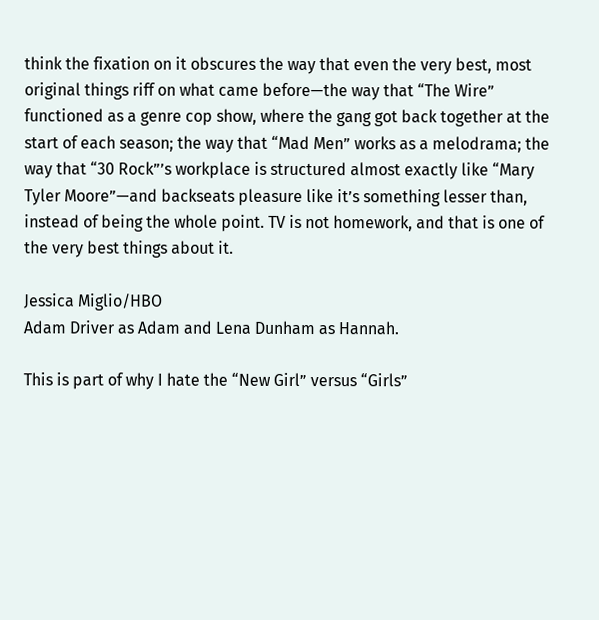think the fixation on it obscures the way that even the very best, most original things riff on what came before—the way that “The Wire” functioned as a genre cop show, where the gang got back together at the start of each season; the way that “Mad Men” works as a melodrama; the way that “30 Rock”’s workplace is structured almost exactly like “Mary Tyler Moore”—and backseats pleasure like it’s something lesser than, instead of being the whole point. TV is not homework, and that is one of the very best things about it.

Jessica Miglio/HBO
Adam Driver as Adam and Lena Dunham as Hannah.

This is part of why I hate the “New Girl” versus “Girls”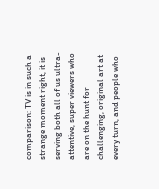comparison: TV is in such a strange moment right, it is serving both all of us ultra-attentive, super viewers who are on the hunt for challenging, original art at every turn, and people who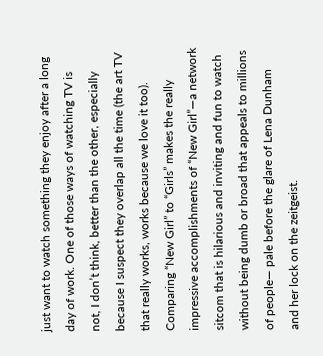just want to watch something they enjoy after a long day of work. One of those ways of watching TV is not, I don’t think, better than the other, especially because I suspect they overlap all the time (the art TV that really works, works because we love it too). Comparing “New Girl” to “Girls” makes the really impressive accomplishments of “New Girl”—a network sitcom that is hilarious and inviting and fun to watch without being dumb or broad that appeals to millions of people— pale before the glare of Lena Dunham and her lock on the zeitgeist.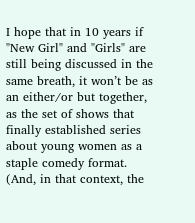I hope that in 10 years if "New Girl" and "Girls" are still being discussed in the same breath, it won’t be as an either/or but together, as the set of shows that finally established series about young women as a staple comedy format. (And, in that context, the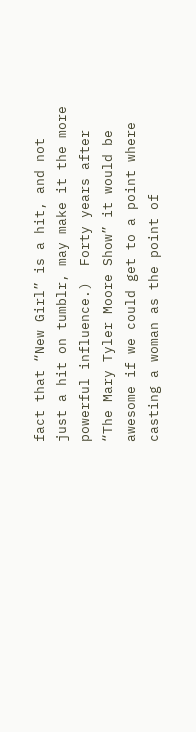fact that “New Girl” is a hit, and not just a hit on tumblr, may make it the more powerful influence.)  Forty years after “The Mary Tyler Moore Show” it would be awesome if we could get to a point where casting a woman as the point of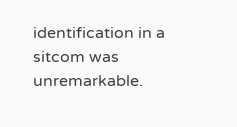identification in a sitcom was unremarkable.